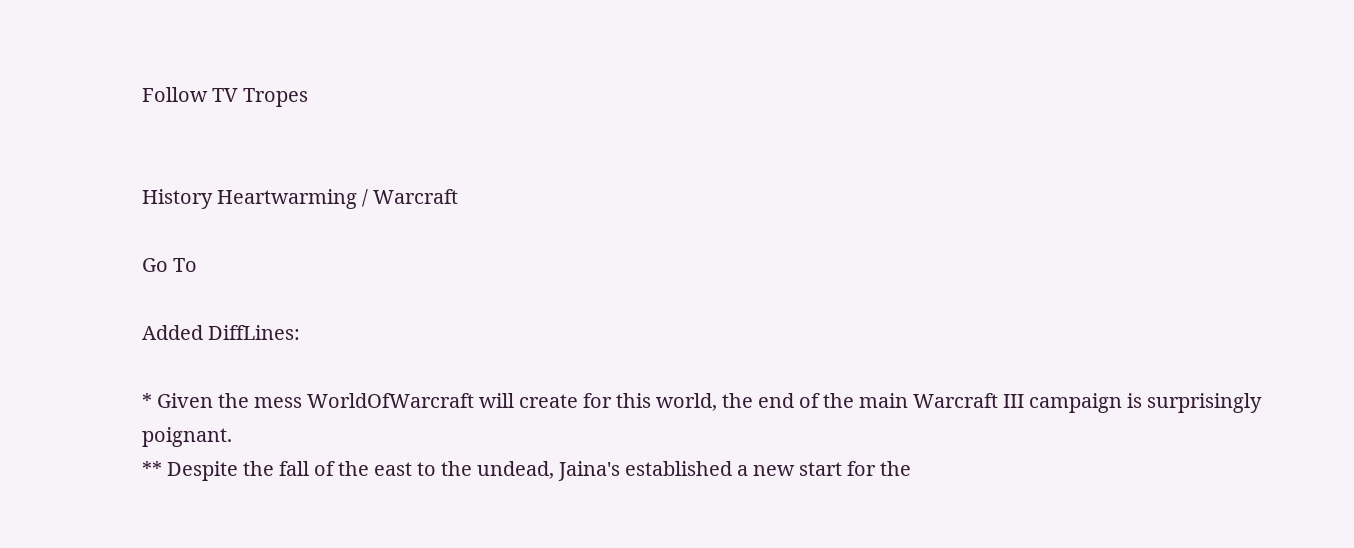Follow TV Tropes


History Heartwarming / Warcraft

Go To

Added DiffLines:

* Given the mess WorldOfWarcraft will create for this world, the end of the main Warcraft III campaign is surprisingly poignant.
** Despite the fall of the east to the undead, Jaina's established a new start for the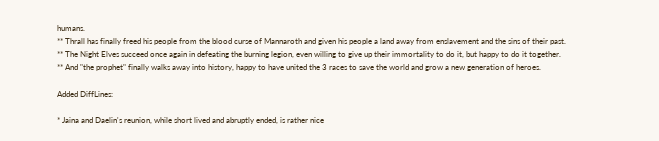humans.
** Thrall has finally freed his people from the blood curse of Mannaroth and given his people a land away from enslavement and the sins of their past.
** The Night Elves succeed once again in defeating the burning legion, even willing to give up their immortality to do it, but happy to do it together.
** And "the prophet" finally walks away into history, happy to have united the 3 races to save the world and grow a new generation of heroes.

Added DiffLines:

* Jaina and Daelin's reunion, while short lived and abruptly ended, is rather nice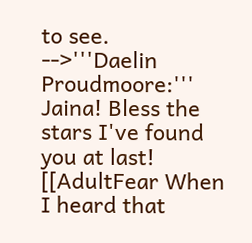to see.
-->'''Daelin Proudmoore:''' Jaina! Bless the stars I've found you at last! [[AdultFear When I heard that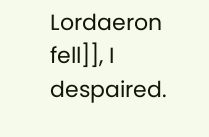Lordaeron fell]], I despaired.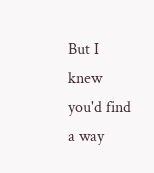But I knew you'd find a way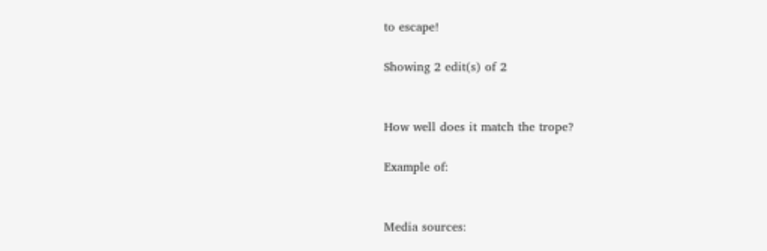to escape!

Showing 2 edit(s) of 2


How well does it match the trope?

Example of:


Media sources: